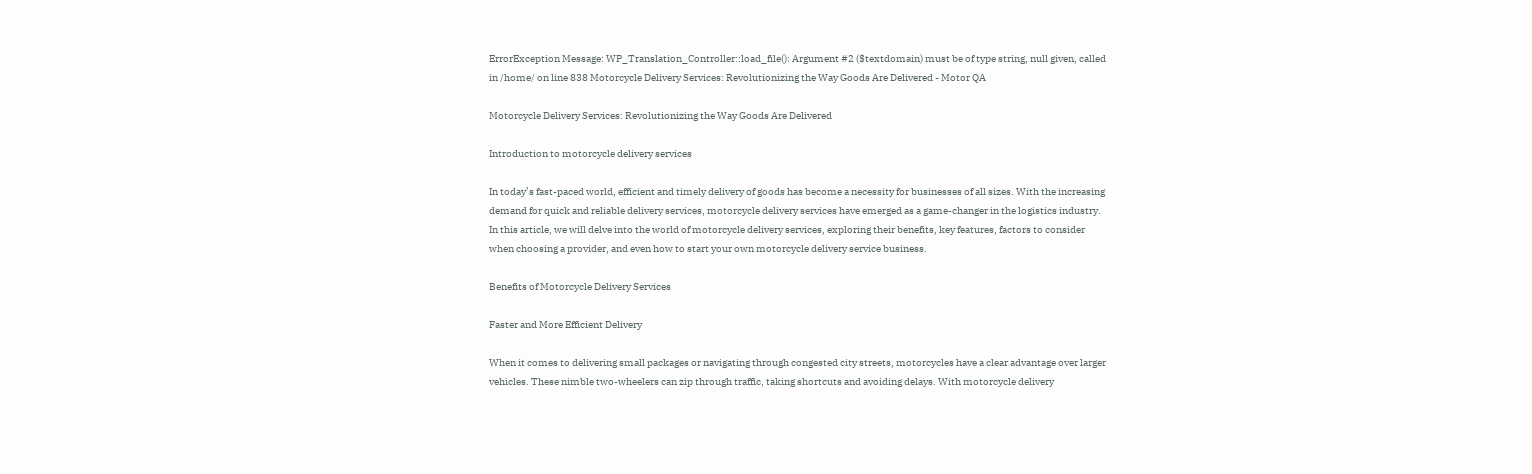ErrorException Message: WP_Translation_Controller::load_file(): Argument #2 ($textdomain) must be of type string, null given, called in /home/ on line 838 Motorcycle Delivery Services: Revolutionizing the Way Goods Are Delivered - Motor QA

Motorcycle Delivery Services: Revolutionizing the Way Goods Are Delivered

Introduction to motorcycle delivery services

In today’s fast-paced world, efficient and timely delivery of goods has become a necessity for businesses of all sizes. With the increasing demand for quick and reliable delivery services, motorcycle delivery services have emerged as a game-changer in the logistics industry. In this article, we will delve into the world of motorcycle delivery services, exploring their benefits, key features, factors to consider when choosing a provider, and even how to start your own motorcycle delivery service business.

Benefits of Motorcycle Delivery Services

Faster and More Efficient Delivery

When it comes to delivering small packages or navigating through congested city streets, motorcycles have a clear advantage over larger vehicles. These nimble two-wheelers can zip through traffic, taking shortcuts and avoiding delays. With motorcycle delivery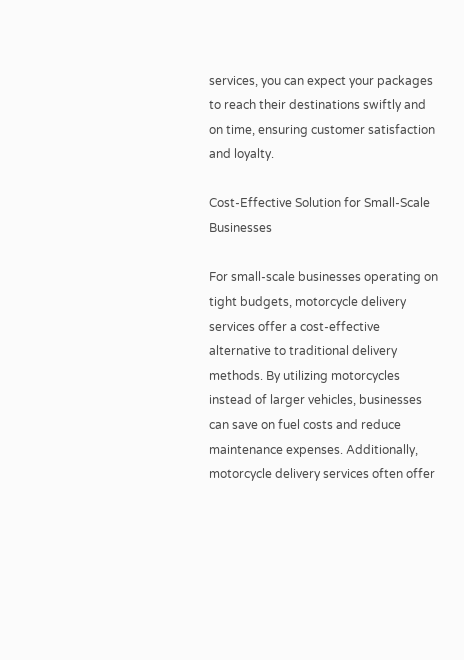services, you can expect your packages to reach their destinations swiftly and on time, ensuring customer satisfaction and loyalty.

Cost-Effective Solution for Small-Scale Businesses

For small-scale businesses operating on tight budgets, motorcycle delivery services offer a cost-effective alternative to traditional delivery methods. By utilizing motorcycles instead of larger vehicles, businesses can save on fuel costs and reduce maintenance expenses. Additionally, motorcycle delivery services often offer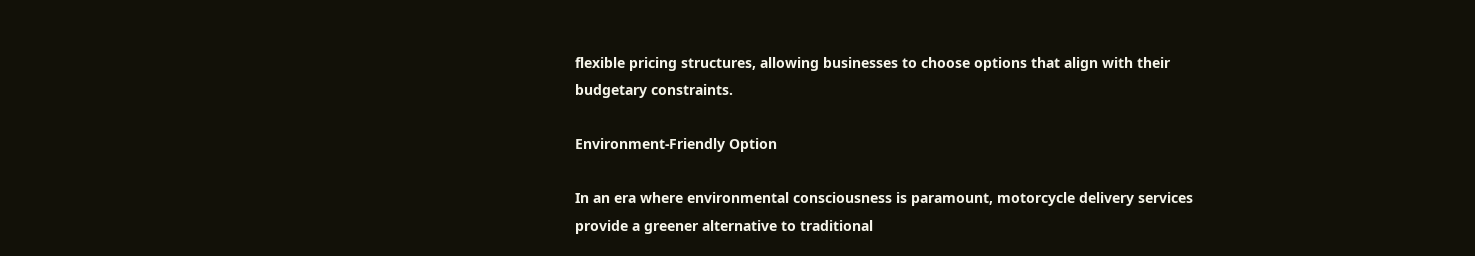flexible pricing structures, allowing businesses to choose options that align with their budgetary constraints.

Environment-Friendly Option

In an era where environmental consciousness is paramount, motorcycle delivery services provide a greener alternative to traditional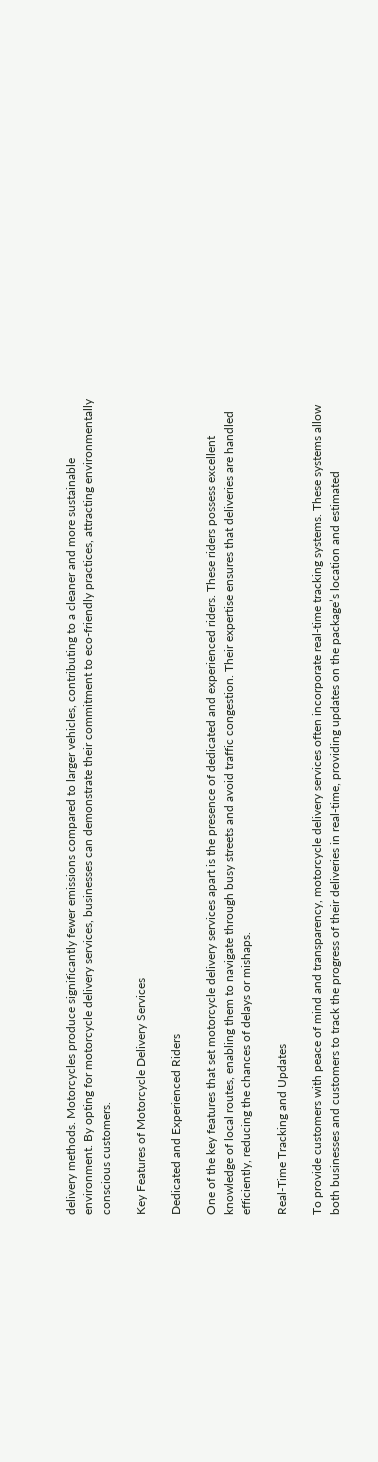delivery methods. Motorcycles produce significantly fewer emissions compared to larger vehicles, contributing to a cleaner and more sustainable environment. By opting for motorcycle delivery services, businesses can demonstrate their commitment to eco-friendly practices, attracting environmentally conscious customers.

Key Features of Motorcycle Delivery Services

Dedicated and Experienced Riders

One of the key features that set motorcycle delivery services apart is the presence of dedicated and experienced riders. These riders possess excellent knowledge of local routes, enabling them to navigate through busy streets and avoid traffic congestion. Their expertise ensures that deliveries are handled efficiently, reducing the chances of delays or mishaps.

Real-Time Tracking and Updates

To provide customers with peace of mind and transparency, motorcycle delivery services often incorporate real-time tracking systems. These systems allow both businesses and customers to track the progress of their deliveries in real-time, providing updates on the package’s location and estimated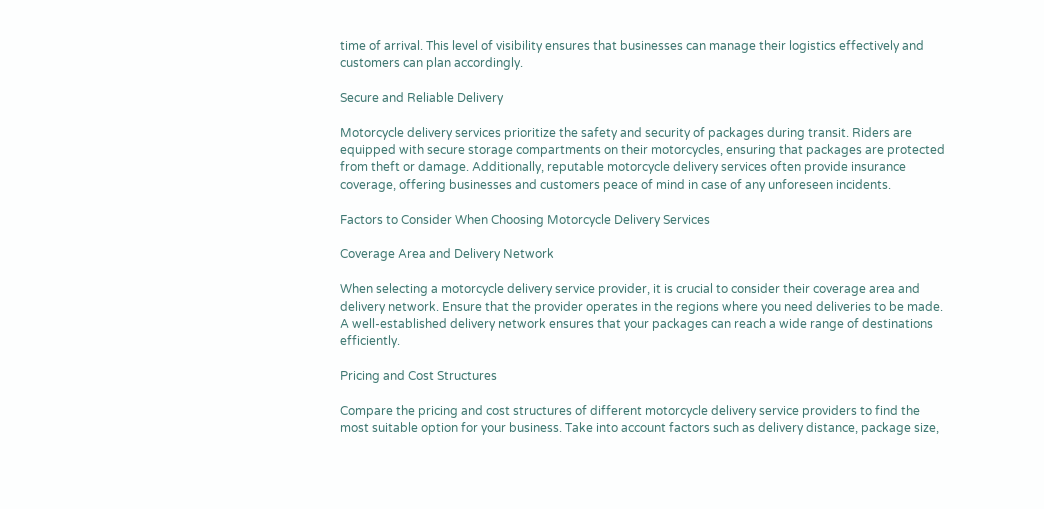time of arrival. This level of visibility ensures that businesses can manage their logistics effectively and customers can plan accordingly.

Secure and Reliable Delivery

Motorcycle delivery services prioritize the safety and security of packages during transit. Riders are equipped with secure storage compartments on their motorcycles, ensuring that packages are protected from theft or damage. Additionally, reputable motorcycle delivery services often provide insurance coverage, offering businesses and customers peace of mind in case of any unforeseen incidents.

Factors to Consider When Choosing Motorcycle Delivery Services

Coverage Area and Delivery Network

When selecting a motorcycle delivery service provider, it is crucial to consider their coverage area and delivery network. Ensure that the provider operates in the regions where you need deliveries to be made. A well-established delivery network ensures that your packages can reach a wide range of destinations efficiently.

Pricing and Cost Structures

Compare the pricing and cost structures of different motorcycle delivery service providers to find the most suitable option for your business. Take into account factors such as delivery distance, package size,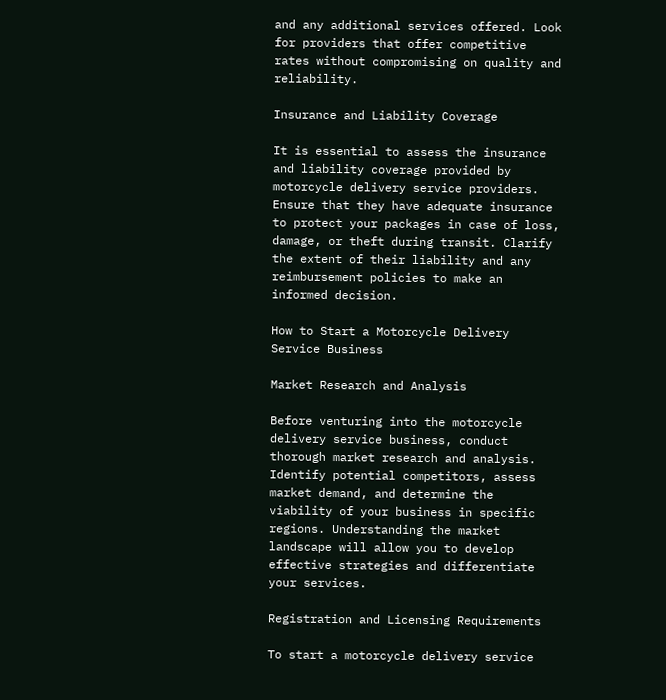and any additional services offered. Look for providers that offer competitive rates without compromising on quality and reliability.

Insurance and Liability Coverage

It is essential to assess the insurance and liability coverage provided by motorcycle delivery service providers. Ensure that they have adequate insurance to protect your packages in case of loss, damage, or theft during transit. Clarify the extent of their liability and any reimbursement policies to make an informed decision.

How to Start a Motorcycle Delivery Service Business

Market Research and Analysis

Before venturing into the motorcycle delivery service business, conduct thorough market research and analysis. Identify potential competitors, assess market demand, and determine the viability of your business in specific regions. Understanding the market landscape will allow you to develop effective strategies and differentiate your services.

Registration and Licensing Requirements

To start a motorcycle delivery service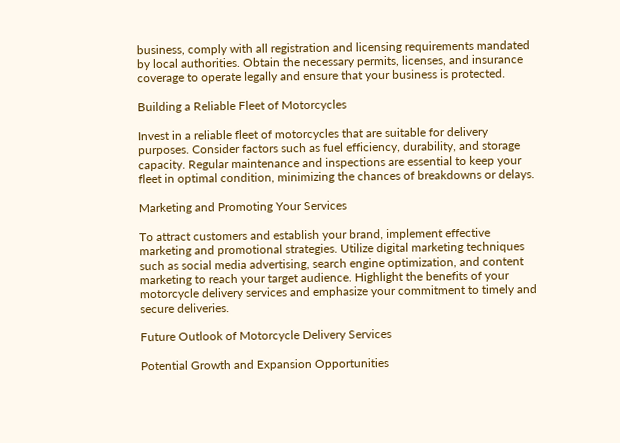business, comply with all registration and licensing requirements mandated by local authorities. Obtain the necessary permits, licenses, and insurance coverage to operate legally and ensure that your business is protected.

Building a Reliable Fleet of Motorcycles

Invest in a reliable fleet of motorcycles that are suitable for delivery purposes. Consider factors such as fuel efficiency, durability, and storage capacity. Regular maintenance and inspections are essential to keep your fleet in optimal condition, minimizing the chances of breakdowns or delays.

Marketing and Promoting Your Services

To attract customers and establish your brand, implement effective marketing and promotional strategies. Utilize digital marketing techniques such as social media advertising, search engine optimization, and content marketing to reach your target audience. Highlight the benefits of your motorcycle delivery services and emphasize your commitment to timely and secure deliveries.

Future Outlook of Motorcycle Delivery Services

Potential Growth and Expansion Opportunities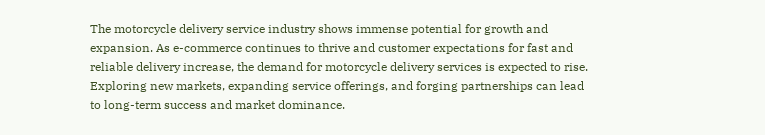The motorcycle delivery service industry shows immense potential for growth and expansion. As e-commerce continues to thrive and customer expectations for fast and reliable delivery increase, the demand for motorcycle delivery services is expected to rise. Exploring new markets, expanding service offerings, and forging partnerships can lead to long-term success and market dominance.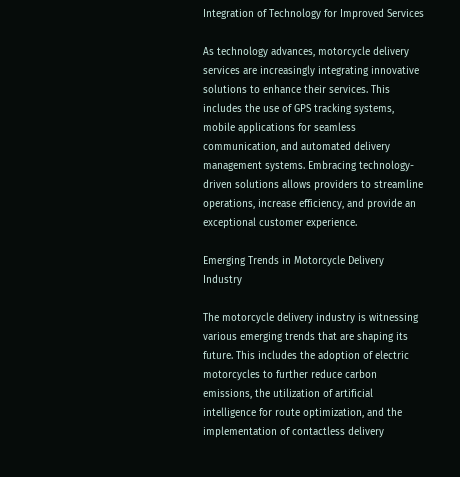Integration of Technology for Improved Services

As technology advances, motorcycle delivery services are increasingly integrating innovative solutions to enhance their services. This includes the use of GPS tracking systems, mobile applications for seamless communication, and automated delivery management systems. Embracing technology-driven solutions allows providers to streamline operations, increase efficiency, and provide an exceptional customer experience.

Emerging Trends in Motorcycle Delivery Industry

The motorcycle delivery industry is witnessing various emerging trends that are shaping its future. This includes the adoption of electric motorcycles to further reduce carbon emissions, the utilization of artificial intelligence for route optimization, and the implementation of contactless delivery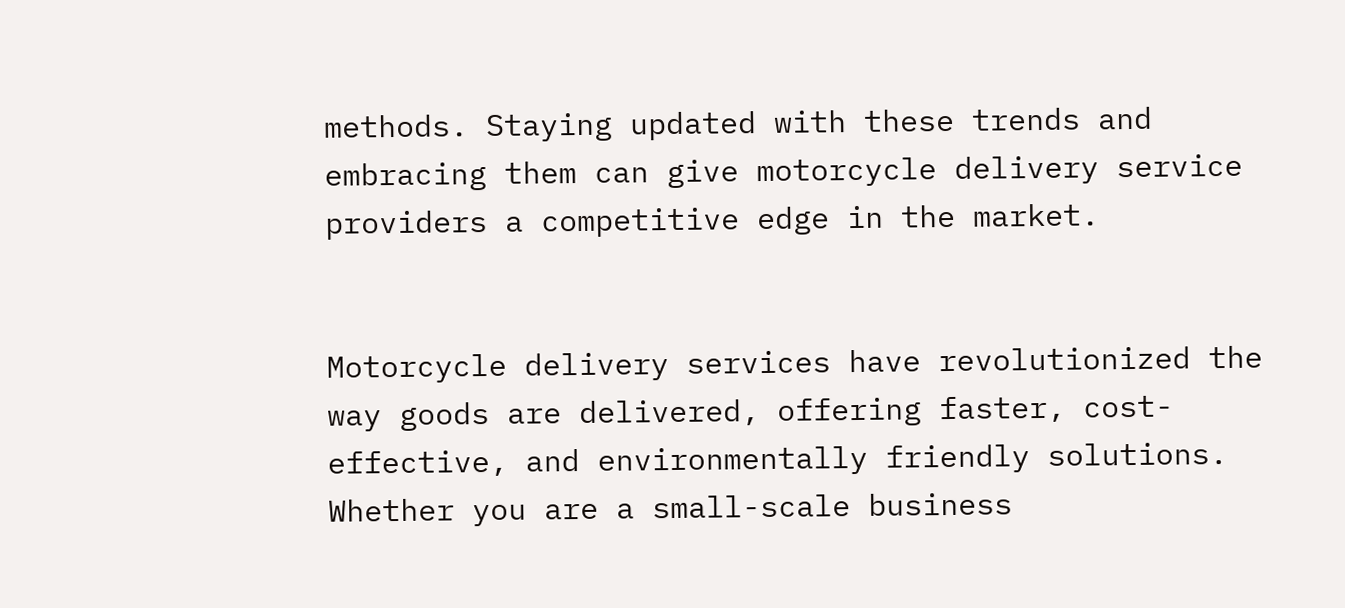methods. Staying updated with these trends and embracing them can give motorcycle delivery service providers a competitive edge in the market.


Motorcycle delivery services have revolutionized the way goods are delivered, offering faster, cost-effective, and environmentally friendly solutions. Whether you are a small-scale business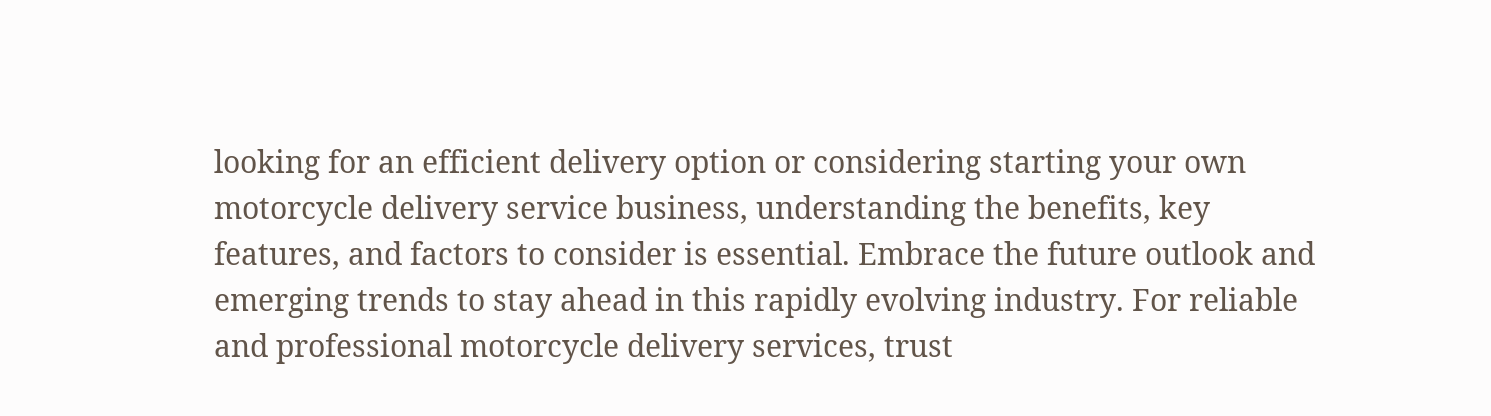looking for an efficient delivery option or considering starting your own motorcycle delivery service business, understanding the benefits, key features, and factors to consider is essential. Embrace the future outlook and emerging trends to stay ahead in this rapidly evolving industry. For reliable and professional motorcycle delivery services, trust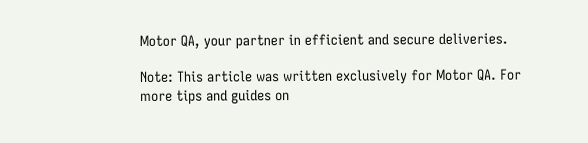Motor QA, your partner in efficient and secure deliveries.

Note: This article was written exclusively for Motor QA. For more tips and guides on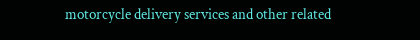motorcycle delivery services and other related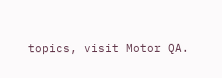topics, visit Motor QA.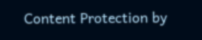Content Protection by